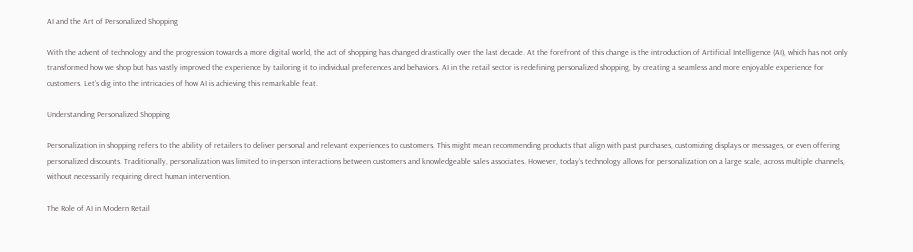AI and the Art of Personalized Shopping

With the advent of technology and the progression towards a more digital world, the act of shopping has changed drastically over the last decade. At the forefront of this change is the introduction of Artificial Intelligence (AI), which has not only transformed how we shop but has vastly improved the experience by tailoring it to individual preferences and behaviors. AI in the retail sector is redefining personalized shopping, by creating a seamless and more enjoyable experience for customers. Let’s dig into the intricacies of how AI is achieving this remarkable feat.

Understanding Personalized Shopping

Personalization in shopping refers to the ability of retailers to deliver personal and relevant experiences to customers. This might mean recommending products that align with past purchases, customizing displays or messages, or even offering personalized discounts. Traditionally, personalization was limited to in-person interactions between customers and knowledgeable sales associates. However, today’s technology allows for personalization on a large scale, across multiple channels, without necessarily requiring direct human intervention.

The Role of AI in Modern Retail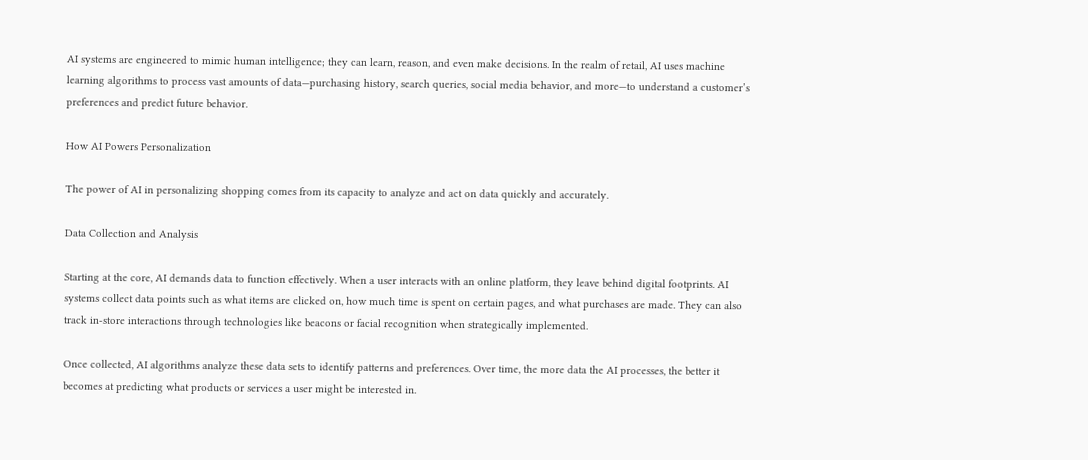AI systems are engineered to mimic human intelligence; they can learn, reason, and even make decisions. In the realm of retail, AI uses machine learning algorithms to process vast amounts of data—purchasing history, search queries, social media behavior, and more—to understand a customer’s preferences and predict future behavior.

How AI Powers Personalization

The power of AI in personalizing shopping comes from its capacity to analyze and act on data quickly and accurately.

Data Collection and Analysis

Starting at the core, AI demands data to function effectively. When a user interacts with an online platform, they leave behind digital footprints. AI systems collect data points such as what items are clicked on, how much time is spent on certain pages, and what purchases are made. They can also track in-store interactions through technologies like beacons or facial recognition when strategically implemented.

Once collected, AI algorithms analyze these data sets to identify patterns and preferences. Over time, the more data the AI processes, the better it becomes at predicting what products or services a user might be interested in.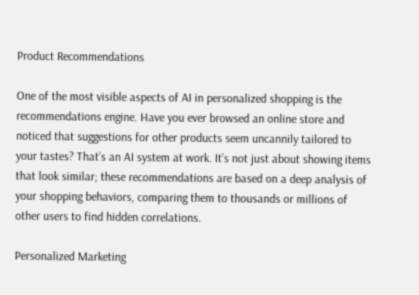Product Recommendations

One of the most visible aspects of AI in personalized shopping is the recommendations engine. Have you ever browsed an online store and noticed that suggestions for other products seem uncannily tailored to your tastes? That’s an AI system at work. It’s not just about showing items that look similar; these recommendations are based on a deep analysis of your shopping behaviors, comparing them to thousands or millions of other users to find hidden correlations.

Personalized Marketing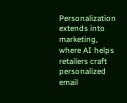Personalization extends into marketing, where AI helps retailers craft personalized email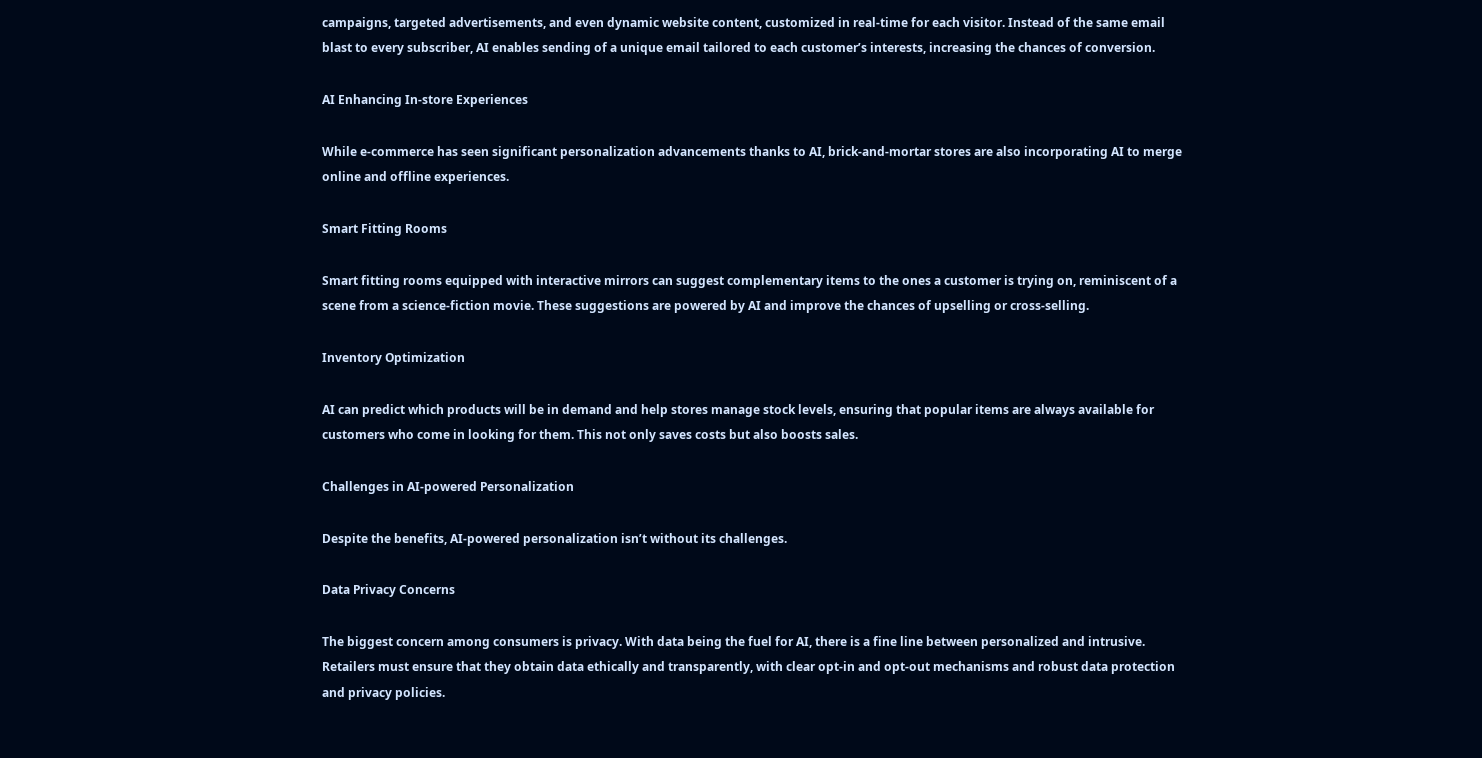campaigns, targeted advertisements, and even dynamic website content, customized in real-time for each visitor. Instead of the same email blast to every subscriber, AI enables sending of a unique email tailored to each customer’s interests, increasing the chances of conversion.

AI Enhancing In-store Experiences

While e-commerce has seen significant personalization advancements thanks to AI, brick-and-mortar stores are also incorporating AI to merge online and offline experiences.

Smart Fitting Rooms

Smart fitting rooms equipped with interactive mirrors can suggest complementary items to the ones a customer is trying on, reminiscent of a scene from a science-fiction movie. These suggestions are powered by AI and improve the chances of upselling or cross-selling.

Inventory Optimization

AI can predict which products will be in demand and help stores manage stock levels, ensuring that popular items are always available for customers who come in looking for them. This not only saves costs but also boosts sales.

Challenges in AI-powered Personalization

Despite the benefits, AI-powered personalization isn’t without its challenges.

Data Privacy Concerns

The biggest concern among consumers is privacy. With data being the fuel for AI, there is a fine line between personalized and intrusive. Retailers must ensure that they obtain data ethically and transparently, with clear opt-in and opt-out mechanisms and robust data protection and privacy policies.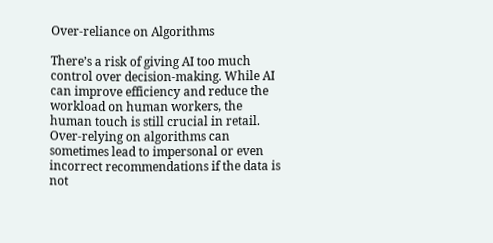Over-reliance on Algorithms

There’s a risk of giving AI too much control over decision-making. While AI can improve efficiency and reduce the workload on human workers, the human touch is still crucial in retail. Over-relying on algorithms can sometimes lead to impersonal or even incorrect recommendations if the data is not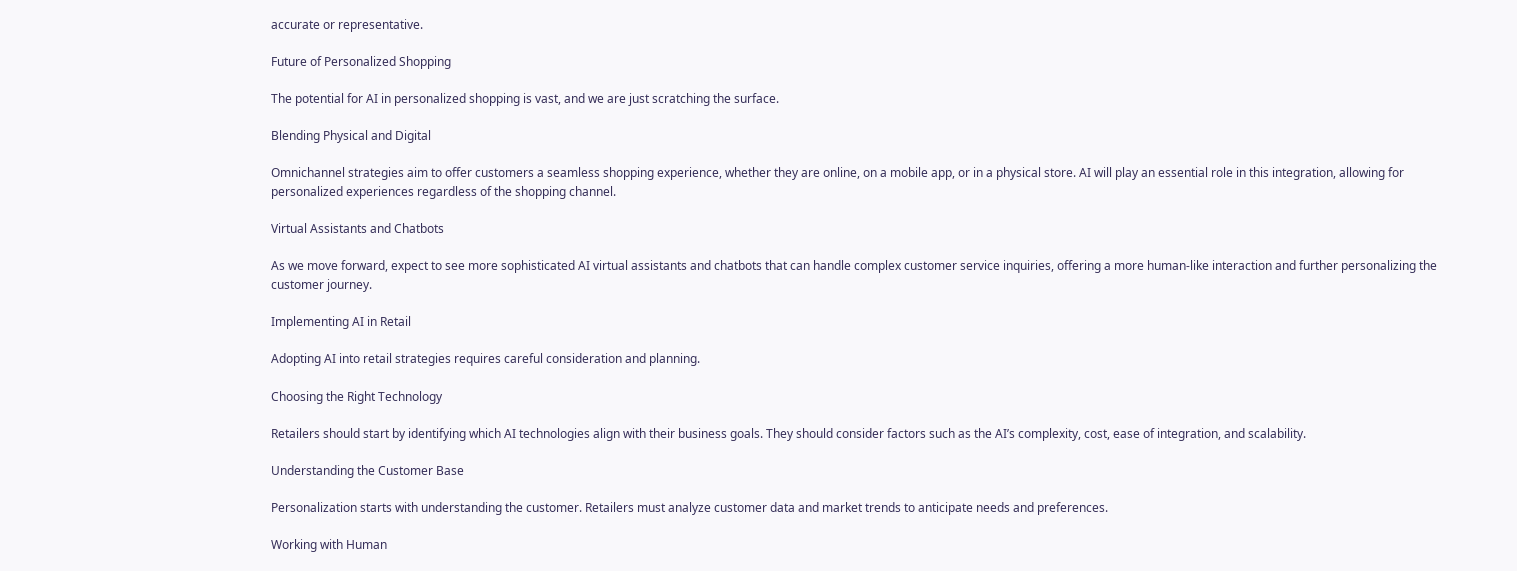accurate or representative.

Future of Personalized Shopping

The potential for AI in personalized shopping is vast, and we are just scratching the surface.

Blending Physical and Digital

Omnichannel strategies aim to offer customers a seamless shopping experience, whether they are online, on a mobile app, or in a physical store. AI will play an essential role in this integration, allowing for personalized experiences regardless of the shopping channel.

Virtual Assistants and Chatbots

As we move forward, expect to see more sophisticated AI virtual assistants and chatbots that can handle complex customer service inquiries, offering a more human-like interaction and further personalizing the customer journey.

Implementing AI in Retail

Adopting AI into retail strategies requires careful consideration and planning.

Choosing the Right Technology

Retailers should start by identifying which AI technologies align with their business goals. They should consider factors such as the AI’s complexity, cost, ease of integration, and scalability.

Understanding the Customer Base

Personalization starts with understanding the customer. Retailers must analyze customer data and market trends to anticipate needs and preferences.

Working with Human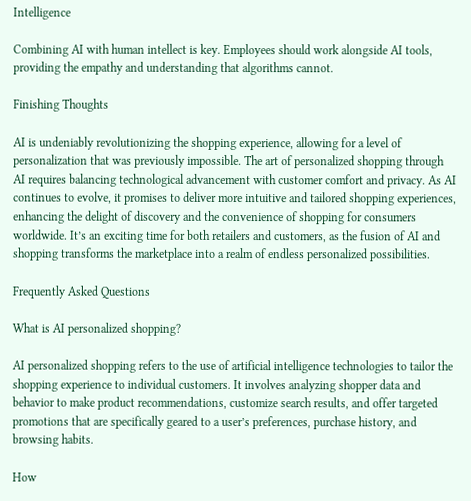Intelligence

Combining AI with human intellect is key. Employees should work alongside AI tools, providing the empathy and understanding that algorithms cannot.

Finishing Thoughts

AI is undeniably revolutionizing the shopping experience, allowing for a level of personalization that was previously impossible. The art of personalized shopping through AI requires balancing technological advancement with customer comfort and privacy. As AI continues to evolve, it promises to deliver more intuitive and tailored shopping experiences, enhancing the delight of discovery and the convenience of shopping for consumers worldwide. It’s an exciting time for both retailers and customers, as the fusion of AI and shopping transforms the marketplace into a realm of endless personalized possibilities.

Frequently Asked Questions

What is AI personalized shopping?

AI personalized shopping refers to the use of artificial intelligence technologies to tailor the shopping experience to individual customers. It involves analyzing shopper data and behavior to make product recommendations, customize search results, and offer targeted promotions that are specifically geared to a user’s preferences, purchase history, and browsing habits.

How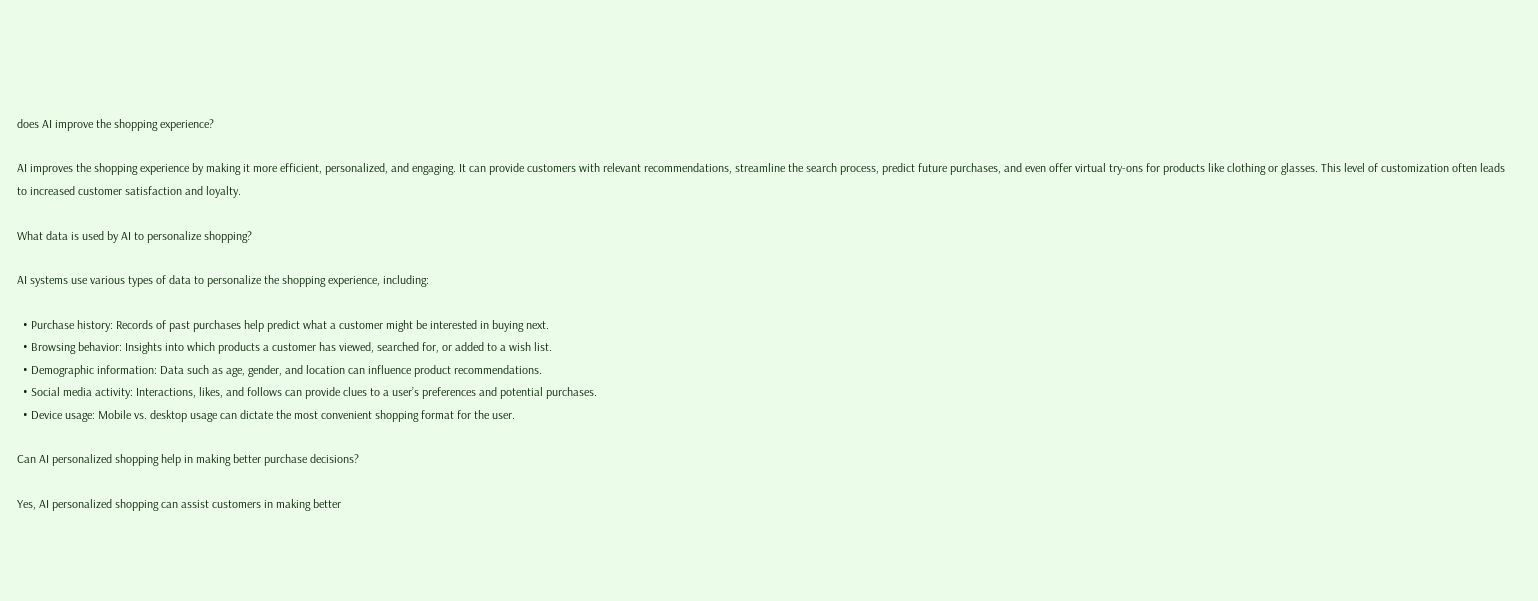does AI improve the shopping experience?

AI improves the shopping experience by making it more efficient, personalized, and engaging. It can provide customers with relevant recommendations, streamline the search process, predict future purchases, and even offer virtual try-ons for products like clothing or glasses. This level of customization often leads to increased customer satisfaction and loyalty.

What data is used by AI to personalize shopping?

AI systems use various types of data to personalize the shopping experience, including:

  • Purchase history: Records of past purchases help predict what a customer might be interested in buying next.
  • Browsing behavior: Insights into which products a customer has viewed, searched for, or added to a wish list.
  • Demographic information: Data such as age, gender, and location can influence product recommendations.
  • Social media activity: Interactions, likes, and follows can provide clues to a user’s preferences and potential purchases.
  • Device usage: Mobile vs. desktop usage can dictate the most convenient shopping format for the user.

Can AI personalized shopping help in making better purchase decisions?

Yes, AI personalized shopping can assist customers in making better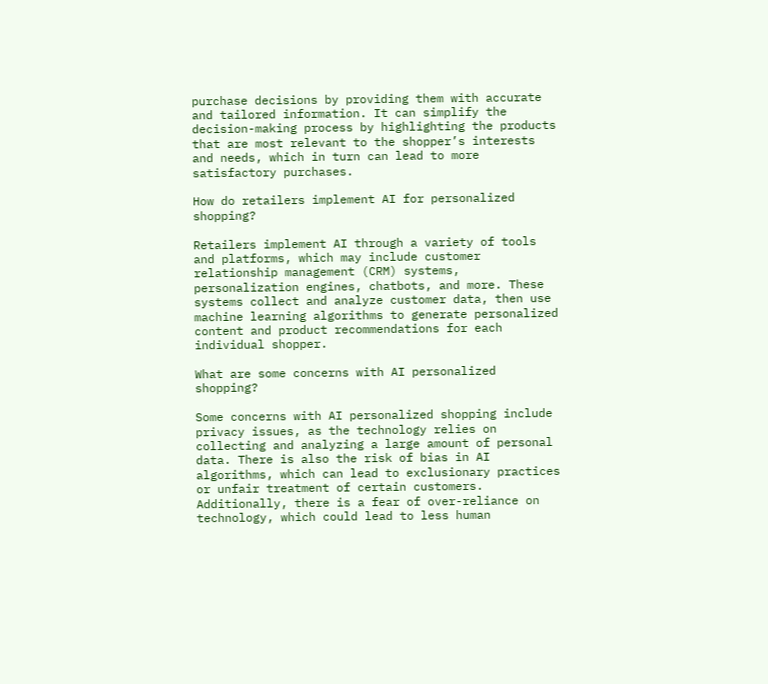purchase decisions by providing them with accurate and tailored information. It can simplify the decision-making process by highlighting the products that are most relevant to the shopper’s interests and needs, which in turn can lead to more satisfactory purchases.

How do retailers implement AI for personalized shopping?

Retailers implement AI through a variety of tools and platforms, which may include customer relationship management (CRM) systems, personalization engines, chatbots, and more. These systems collect and analyze customer data, then use machine learning algorithms to generate personalized content and product recommendations for each individual shopper.

What are some concerns with AI personalized shopping?

Some concerns with AI personalized shopping include privacy issues, as the technology relies on collecting and analyzing a large amount of personal data. There is also the risk of bias in AI algorithms, which can lead to exclusionary practices or unfair treatment of certain customers. Additionally, there is a fear of over-reliance on technology, which could lead to less human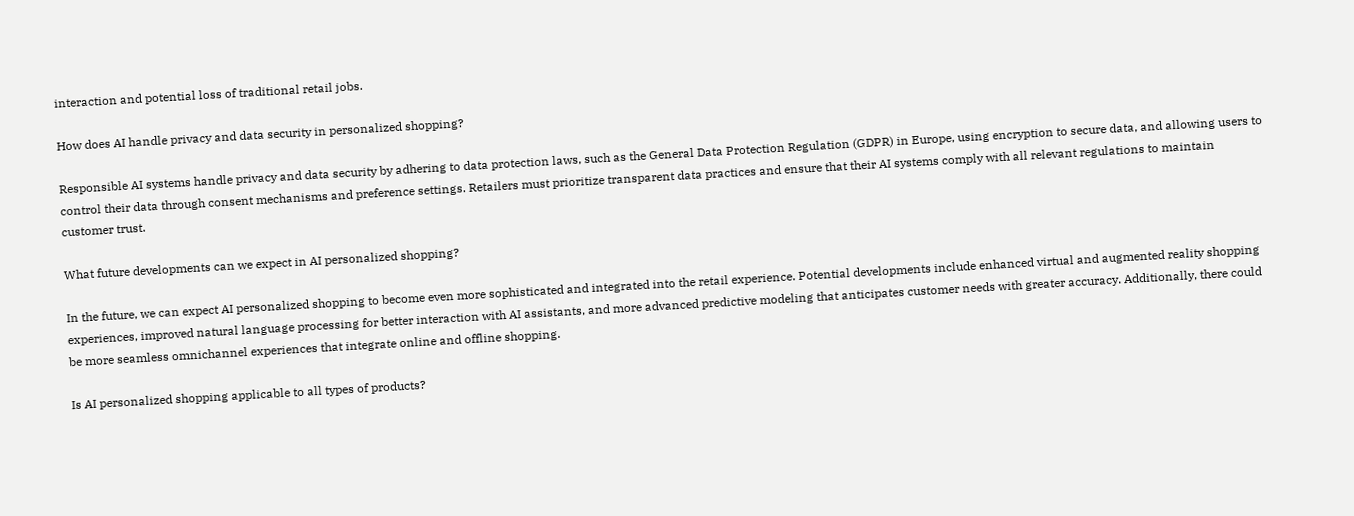interaction and potential loss of traditional retail jobs.

How does AI handle privacy and data security in personalized shopping?

Responsible AI systems handle privacy and data security by adhering to data protection laws, such as the General Data Protection Regulation (GDPR) in Europe, using encryption to secure data, and allowing users to control their data through consent mechanisms and preference settings. Retailers must prioritize transparent data practices and ensure that their AI systems comply with all relevant regulations to maintain customer trust.

What future developments can we expect in AI personalized shopping?

In the future, we can expect AI personalized shopping to become even more sophisticated and integrated into the retail experience. Potential developments include enhanced virtual and augmented reality shopping experiences, improved natural language processing for better interaction with AI assistants, and more advanced predictive modeling that anticipates customer needs with greater accuracy. Additionally, there could be more seamless omnichannel experiences that integrate online and offline shopping.

Is AI personalized shopping applicable to all types of products?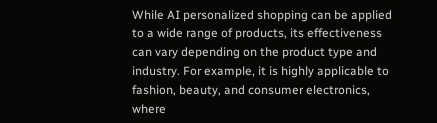While AI personalized shopping can be applied to a wide range of products, its effectiveness can vary depending on the product type and industry. For example, it is highly applicable to fashion, beauty, and consumer electronics, where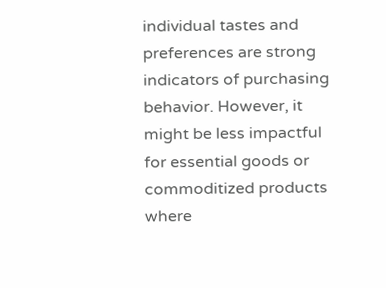individual tastes and preferences are strong indicators of purchasing behavior. However, it might be less impactful for essential goods or commoditized products where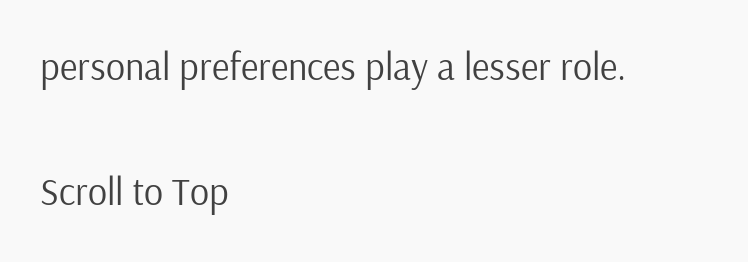personal preferences play a lesser role.

Scroll to Top